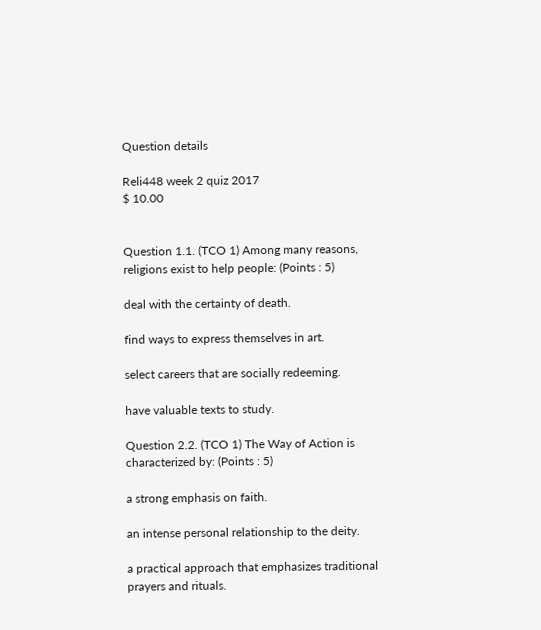Question details

Reli448 week 2 quiz 2017
$ 10.00


Question 1.1. (TCO 1) Among many reasons, religions exist to help people: (Points : 5)

deal with the certainty of death.

find ways to express themselves in art.

select careers that are socially redeeming.

have valuable texts to study.

Question 2.2. (TCO 1) The Way of Action is characterized by: (Points : 5)

a strong emphasis on faith.

an intense personal relationship to the deity.

a practical approach that emphasizes traditional prayers and rituals.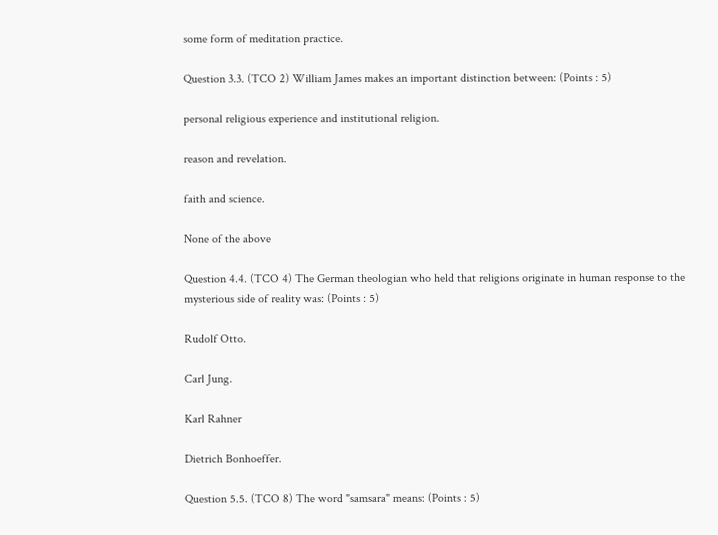some form of meditation practice.

Question 3.3. (TCO 2) William James makes an important distinction between: (Points : 5)

personal religious experience and institutional religion.

reason and revelation.

faith and science.

None of the above

Question 4.4. (TCO 4) The German theologian who held that religions originate in human response to the mysterious side of reality was: (Points : 5)

Rudolf Otto.

Carl Jung.

Karl Rahner

Dietrich Bonhoeffer.

Question 5.5. (TCO 8) The word "samsara" means: (Points : 5)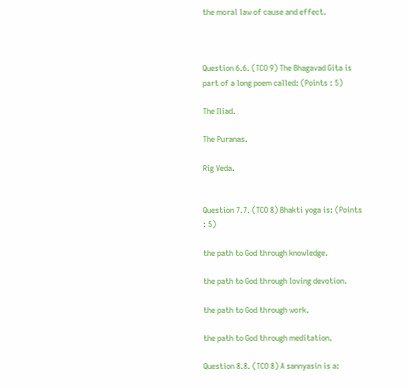the moral law of cause and effect.



Question 6.6. (TCO 9) The Bhagavad Gita is part of a long poem called: (Points : 5)

The Iliad.

The Puranas.

Rig Veda.


Question 7.7. (TCO 8) Bhakti yoga is: (Points : 5)

the path to God through knowledge.

the path to God through loving devotion.

the path to God through work.

the path to God through meditation.

Question 8.8. (TCO 8) A sannyasin is a: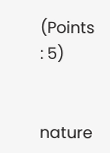(Points : 5)


nature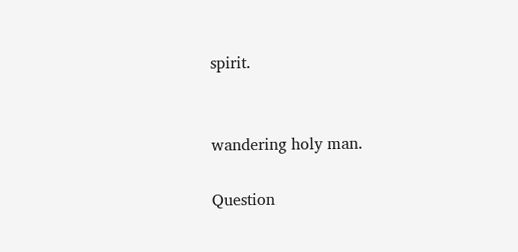spirit.


wandering holy man.

Question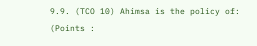9.9. (TCO 10) Ahimsa is the policy of: (Points :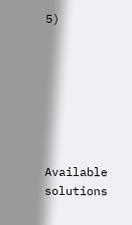5)







Available solutions